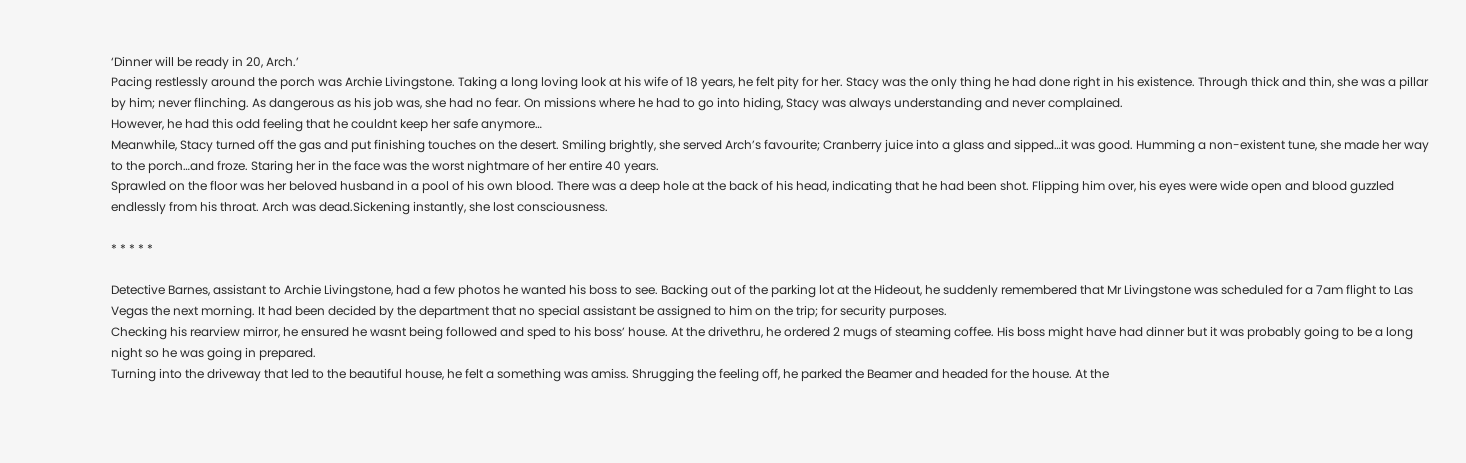‘Dinner will be ready in 20, Arch.’
Pacing restlessly around the porch was Archie Livingstone. Taking a long loving look at his wife of 18 years, he felt pity for her. Stacy was the only thing he had done right in his existence. Through thick and thin, she was a pillar by him; never flinching. As dangerous as his job was, she had no fear. On missions where he had to go into hiding, Stacy was always understanding and never complained.
However, he had this odd feeling that he couldnt keep her safe anymore…
Meanwhile, Stacy turned off the gas and put finishing touches on the desert. Smiling brightly, she served Arch’s favourite; Cranberry juice into a glass and sipped…it was good. Humming a non-existent tune, she made her way to the porch…and froze. Staring her in the face was the worst nightmare of her entire 40 years.
Sprawled on the floor was her beloved husband in a pool of his own blood. There was a deep hole at the back of his head, indicating that he had been shot. Flipping him over, his eyes were wide open and blood guzzled endlessly from his throat. Arch was dead.Sickening instantly, she lost consciousness.

* * * * *

Detective Barnes, assistant to Archie Livingstone, had a few photos he wanted his boss to see. Backing out of the parking lot at the Hideout, he suddenly remembered that Mr Livingstone was scheduled for a 7am flight to Las Vegas the next morning. It had been decided by the department that no special assistant be assigned to him on the trip; for security purposes.
Checking his rearview mirror, he ensured he wasnt being followed and sped to his boss’ house. At the drivethru, he ordered 2 mugs of steaming coffee. His boss might have had dinner but it was probably going to be a long night so he was going in prepared.
Turning into the driveway that led to the beautiful house, he felt a something was amiss. Shrugging the feeling off, he parked the Beamer and headed for the house. At the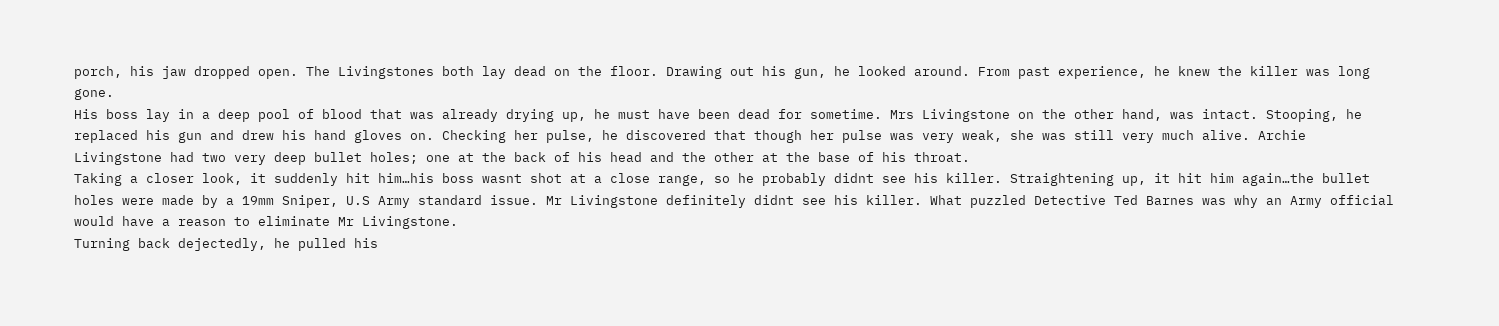porch, his jaw dropped open. The Livingstones both lay dead on the floor. Drawing out his gun, he looked around. From past experience, he knew the killer was long gone.
His boss lay in a deep pool of blood that was already drying up, he must have been dead for sometime. Mrs Livingstone on the other hand, was intact. Stooping, he replaced his gun and drew his hand gloves on. Checking her pulse, he discovered that though her pulse was very weak, she was still very much alive. Archie Livingstone had two very deep bullet holes; one at the back of his head and the other at the base of his throat.
Taking a closer look, it suddenly hit him…his boss wasnt shot at a close range, so he probably didnt see his killer. Straightening up, it hit him again…the bullet holes were made by a 19mm Sniper, U.S Army standard issue. Mr Livingstone definitely didnt see his killer. What puzzled Detective Ted Barnes was why an Army official would have a reason to eliminate Mr Livingstone.
Turning back dejectedly, he pulled his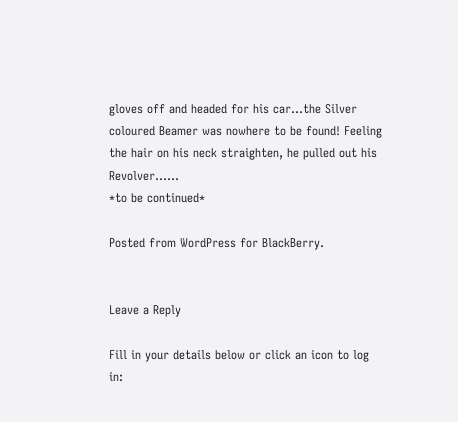gloves off and headed for his car…the Silver coloured Beamer was nowhere to be found! Feeling the hair on his neck straighten, he pulled out his Revolver……
*to be continued*

Posted from WordPress for BlackBerry.


Leave a Reply

Fill in your details below or click an icon to log in: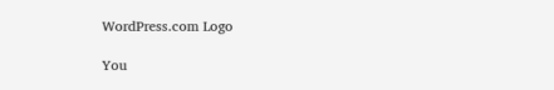WordPress.com Logo

You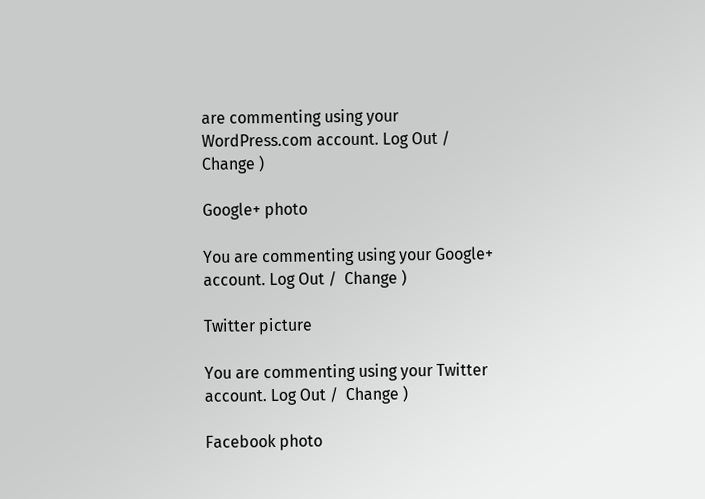are commenting using your WordPress.com account. Log Out /  Change )

Google+ photo

You are commenting using your Google+ account. Log Out /  Change )

Twitter picture

You are commenting using your Twitter account. Log Out /  Change )

Facebook photo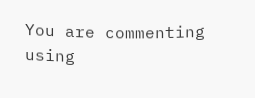You are commenting using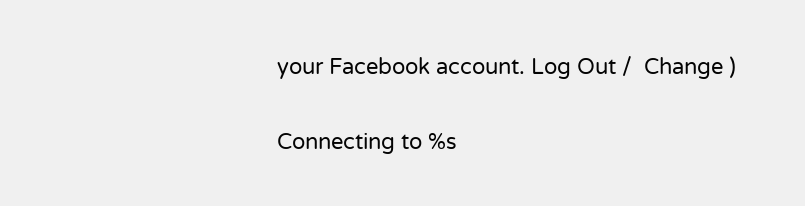your Facebook account. Log Out /  Change )


Connecting to %s